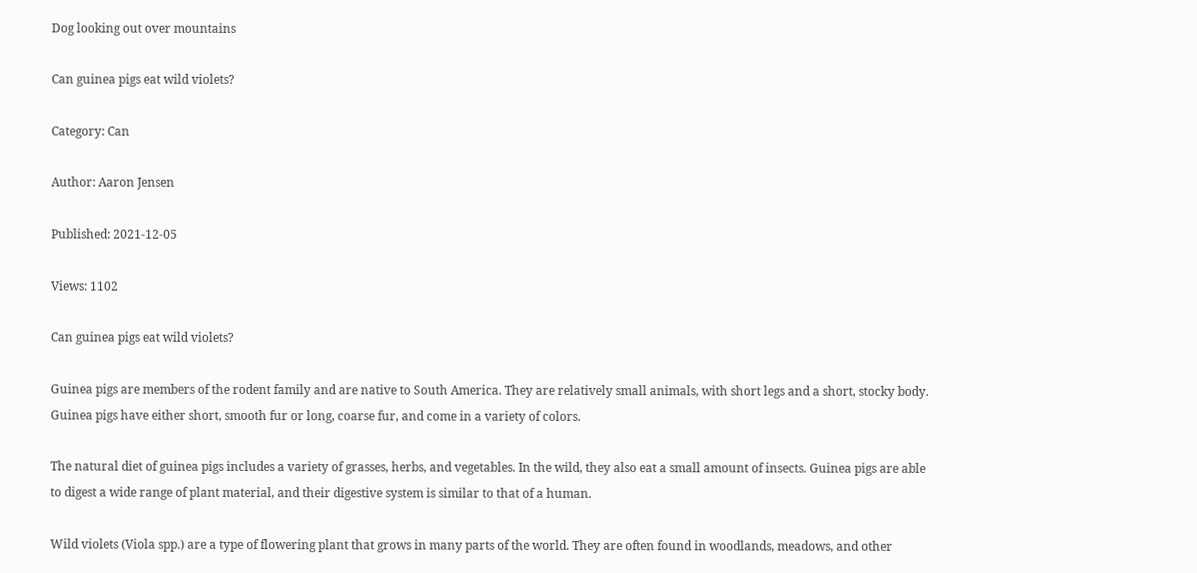Dog looking out over mountains

Can guinea pigs eat wild violets?

Category: Can

Author: Aaron Jensen

Published: 2021-12-05

Views: 1102

Can guinea pigs eat wild violets?

Guinea pigs are members of the rodent family and are native to South America. They are relatively small animals, with short legs and a short, stocky body. Guinea pigs have either short, smooth fur or long, coarse fur, and come in a variety of colors.

The natural diet of guinea pigs includes a variety of grasses, herbs, and vegetables. In the wild, they also eat a small amount of insects. Guinea pigs are able to digest a wide range of plant material, and their digestive system is similar to that of a human.

Wild violets (Viola spp.) are a type of flowering plant that grows in many parts of the world. They are often found in woodlands, meadows, and other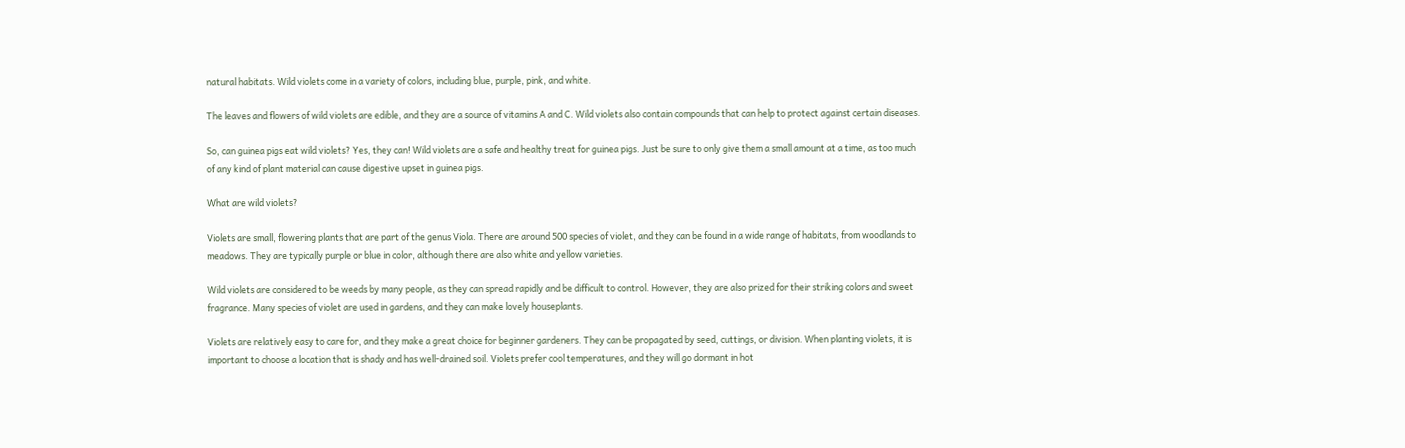natural habitats. Wild violets come in a variety of colors, including blue, purple, pink, and white.

The leaves and flowers of wild violets are edible, and they are a source of vitamins A and C. Wild violets also contain compounds that can help to protect against certain diseases.

So, can guinea pigs eat wild violets? Yes, they can! Wild violets are a safe and healthy treat for guinea pigs. Just be sure to only give them a small amount at a time, as too much of any kind of plant material can cause digestive upset in guinea pigs.

What are wild violets?

Violets are small, flowering plants that are part of the genus Viola. There are around 500 species of violet, and they can be found in a wide range of habitats, from woodlands to meadows. They are typically purple or blue in color, although there are also white and yellow varieties.

Wild violets are considered to be weeds by many people, as they can spread rapidly and be difficult to control. However, they are also prized for their striking colors and sweet fragrance. Many species of violet are used in gardens, and they can make lovely houseplants.

Violets are relatively easy to care for, and they make a great choice for beginner gardeners. They can be propagated by seed, cuttings, or division. When planting violets, it is important to choose a location that is shady and has well-drained soil. Violets prefer cool temperatures, and they will go dormant in hot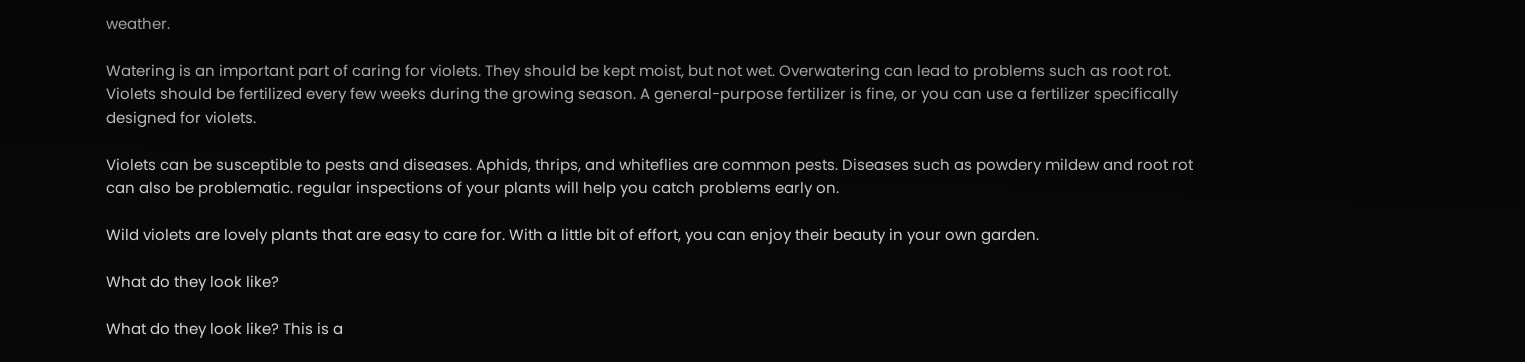weather.

Watering is an important part of caring for violets. They should be kept moist, but not wet. Overwatering can lead to problems such as root rot. Violets should be fertilized every few weeks during the growing season. A general-purpose fertilizer is fine, or you can use a fertilizer specifically designed for violets.

Violets can be susceptible to pests and diseases. Aphids, thrips, and whiteflies are common pests. Diseases such as powdery mildew and root rot can also be problematic. regular inspections of your plants will help you catch problems early on.

Wild violets are lovely plants that are easy to care for. With a little bit of effort, you can enjoy their beauty in your own garden.

What do they look like?

What do they look like? This is a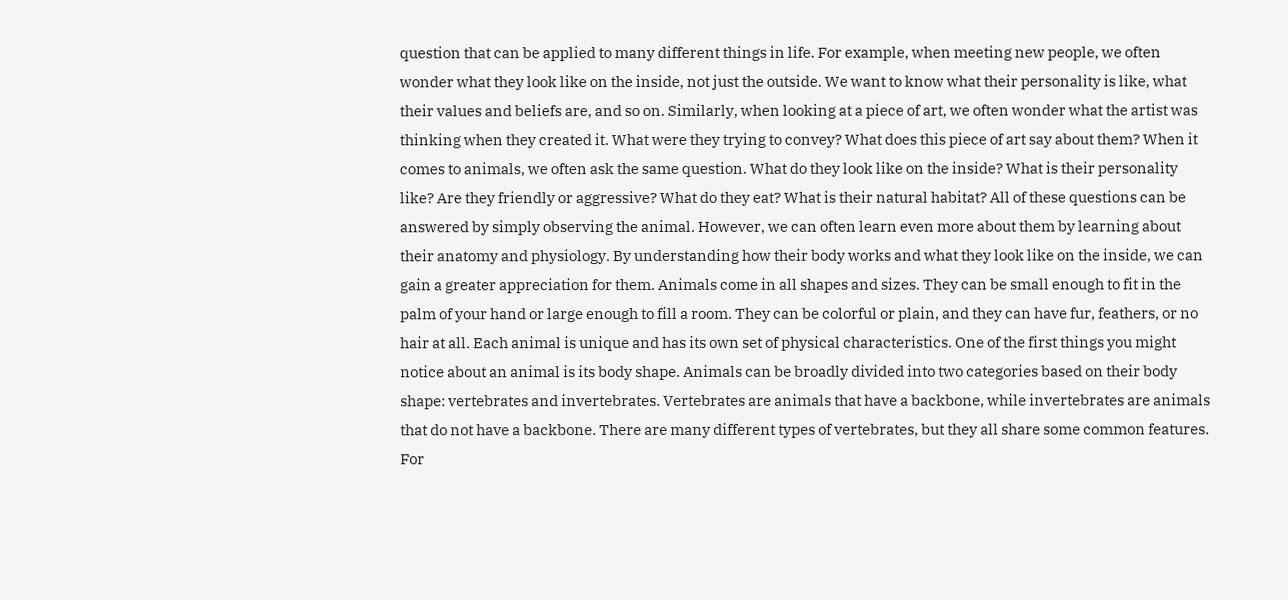question that can be applied to many different things in life. For example, when meeting new people, we often wonder what they look like on the inside, not just the outside. We want to know what their personality is like, what their values and beliefs are, and so on. Similarly, when looking at a piece of art, we often wonder what the artist was thinking when they created it. What were they trying to convey? What does this piece of art say about them? When it comes to animals, we often ask the same question. What do they look like on the inside? What is their personality like? Are they friendly or aggressive? What do they eat? What is their natural habitat? All of these questions can be answered by simply observing the animal. However, we can often learn even more about them by learning about their anatomy and physiology. By understanding how their body works and what they look like on the inside, we can gain a greater appreciation for them. Animals come in all shapes and sizes. They can be small enough to fit in the palm of your hand or large enough to fill a room. They can be colorful or plain, and they can have fur, feathers, or no hair at all. Each animal is unique and has its own set of physical characteristics. One of the first things you might notice about an animal is its body shape. Animals can be broadly divided into two categories based on their body shape: vertebrates and invertebrates. Vertebrates are animals that have a backbone, while invertebrates are animals that do not have a backbone. There are many different types of vertebrates, but they all share some common features. For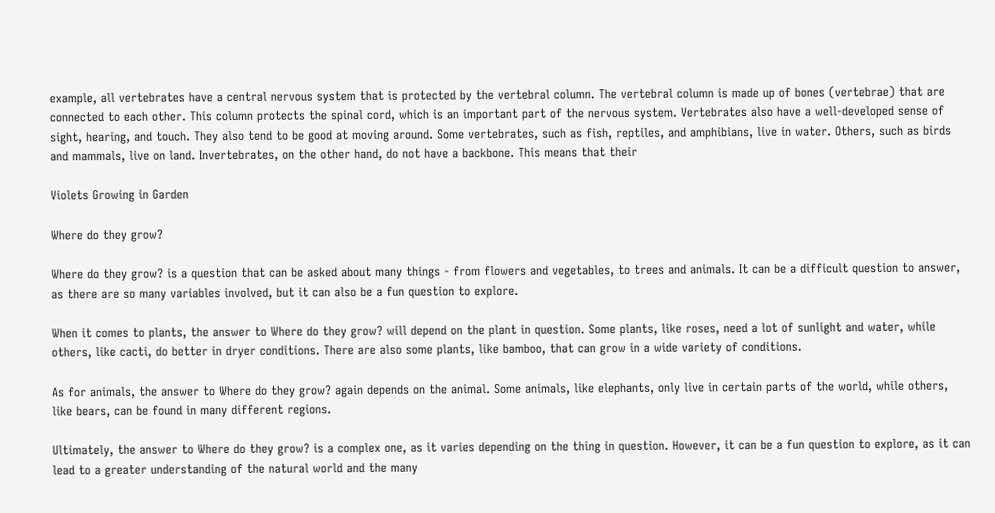example, all vertebrates have a central nervous system that is protected by the vertebral column. The vertebral column is made up of bones (vertebrae) that are connected to each other. This column protects the spinal cord, which is an important part of the nervous system. Vertebrates also have a well-developed sense of sight, hearing, and touch. They also tend to be good at moving around. Some vertebrates, such as fish, reptiles, and amphibians, live in water. Others, such as birds and mammals, live on land. Invertebrates, on the other hand, do not have a backbone. This means that their

Violets Growing in Garden

Where do they grow?

Where do they grow? is a question that can be asked about many things - from flowers and vegetables, to trees and animals. It can be a difficult question to answer, as there are so many variables involved, but it can also be a fun question to explore.

When it comes to plants, the answer to Where do they grow? will depend on the plant in question. Some plants, like roses, need a lot of sunlight and water, while others, like cacti, do better in dryer conditions. There are also some plants, like bamboo, that can grow in a wide variety of conditions.

As for animals, the answer to Where do they grow? again depends on the animal. Some animals, like elephants, only live in certain parts of the world, while others, like bears, can be found in many different regions.

Ultimately, the answer to Where do they grow? is a complex one, as it varies depending on the thing in question. However, it can be a fun question to explore, as it can lead to a greater understanding of the natural world and the many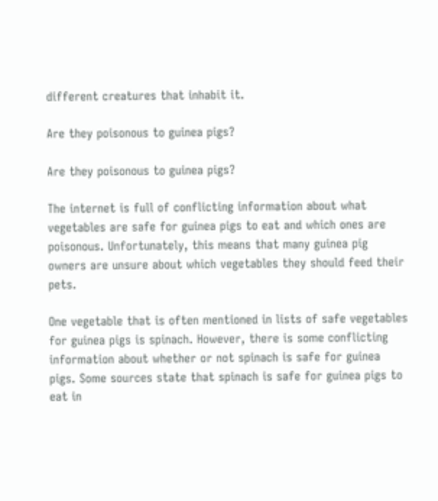different creatures that inhabit it.

Are they poisonous to guinea pigs?

Are they poisonous to guinea pigs?

The internet is full of conflicting information about what vegetables are safe for guinea pigs to eat and which ones are poisonous. Unfortunately, this means that many guinea pig owners are unsure about which vegetables they should feed their pets.

One vegetable that is often mentioned in lists of safe vegetables for guinea pigs is spinach. However, there is some conflicting information about whether or not spinach is safe for guinea pigs. Some sources state that spinach is safe for guinea pigs to eat in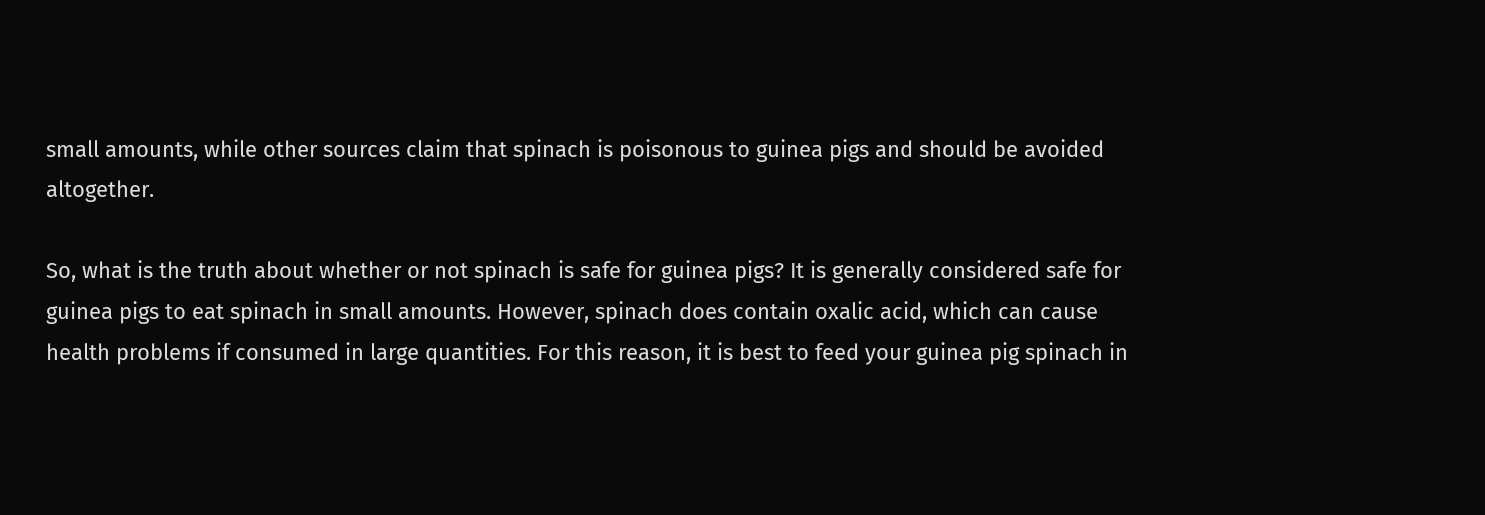small amounts, while other sources claim that spinach is poisonous to guinea pigs and should be avoided altogether.

So, what is the truth about whether or not spinach is safe for guinea pigs? It is generally considered safe for guinea pigs to eat spinach in small amounts. However, spinach does contain oxalic acid, which can cause health problems if consumed in large quantities. For this reason, it is best to feed your guinea pig spinach in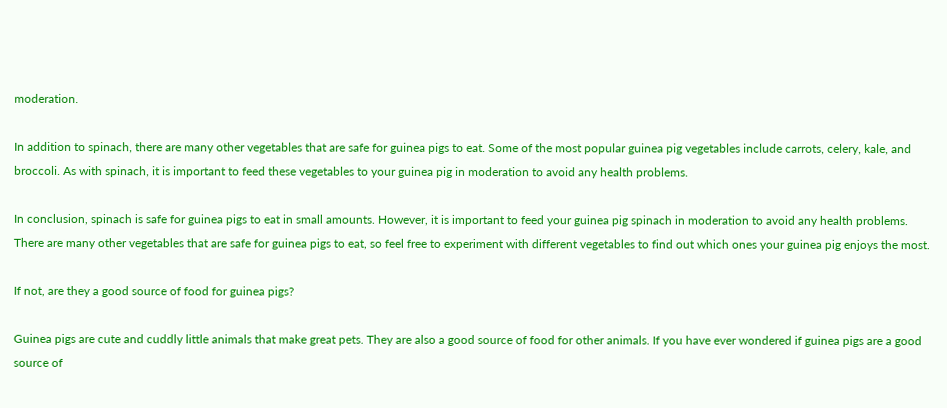moderation.

In addition to spinach, there are many other vegetables that are safe for guinea pigs to eat. Some of the most popular guinea pig vegetables include carrots, celery, kale, and broccoli. As with spinach, it is important to feed these vegetables to your guinea pig in moderation to avoid any health problems.

In conclusion, spinach is safe for guinea pigs to eat in small amounts. However, it is important to feed your guinea pig spinach in moderation to avoid any health problems. There are many other vegetables that are safe for guinea pigs to eat, so feel free to experiment with different vegetables to find out which ones your guinea pig enjoys the most.

If not, are they a good source of food for guinea pigs?

Guinea pigs are cute and cuddly little animals that make great pets. They are also a good source of food for other animals. If you have ever wondered if guinea pigs are a good source of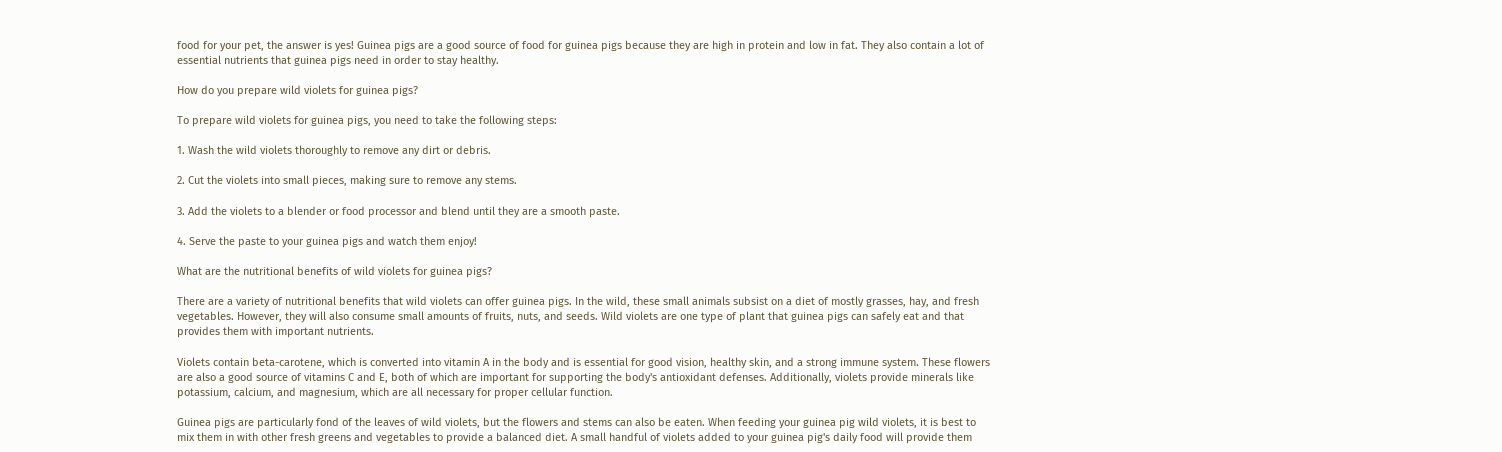food for your pet, the answer is yes! Guinea pigs are a good source of food for guinea pigs because they are high in protein and low in fat. They also contain a lot of essential nutrients that guinea pigs need in order to stay healthy.

How do you prepare wild violets for guinea pigs?

To prepare wild violets for guinea pigs, you need to take the following steps:

1. Wash the wild violets thoroughly to remove any dirt or debris.

2. Cut the violets into small pieces, making sure to remove any stems.

3. Add the violets to a blender or food processor and blend until they are a smooth paste.

4. Serve the paste to your guinea pigs and watch them enjoy!

What are the nutritional benefits of wild violets for guinea pigs?

There are a variety of nutritional benefits that wild violets can offer guinea pigs. In the wild, these small animals subsist on a diet of mostly grasses, hay, and fresh vegetables. However, they will also consume small amounts of fruits, nuts, and seeds. Wild violets are one type of plant that guinea pigs can safely eat and that provides them with important nutrients.

Violets contain beta-carotene, which is converted into vitamin A in the body and is essential for good vision, healthy skin, and a strong immune system. These flowers are also a good source of vitamins C and E, both of which are important for supporting the body's antioxidant defenses. Additionally, violets provide minerals like potassium, calcium, and magnesium, which are all necessary for proper cellular function.

Guinea pigs are particularly fond of the leaves of wild violets, but the flowers and stems can also be eaten. When feeding your guinea pig wild violets, it is best to mix them in with other fresh greens and vegetables to provide a balanced diet. A small handful of violets added to your guinea pig's daily food will provide them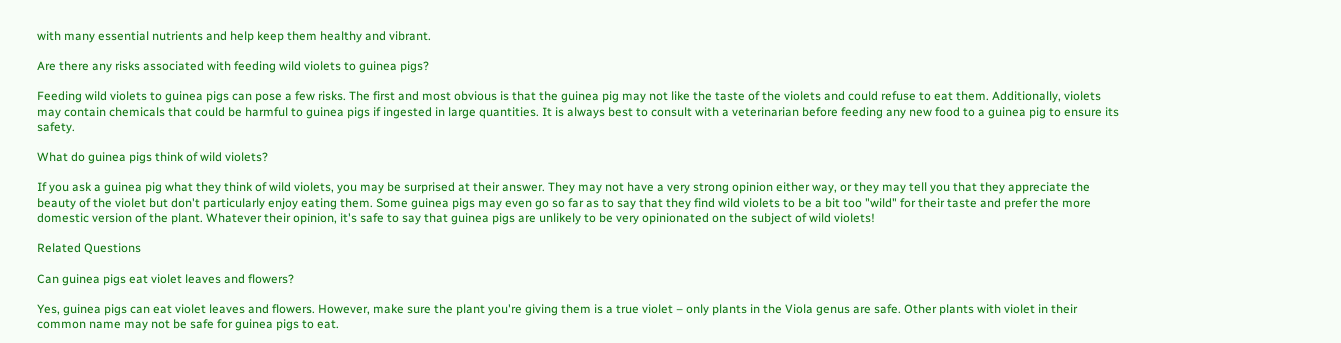with many essential nutrients and help keep them healthy and vibrant.

Are there any risks associated with feeding wild violets to guinea pigs?

Feeding wild violets to guinea pigs can pose a few risks. The first and most obvious is that the guinea pig may not like the taste of the violets and could refuse to eat them. Additionally, violets may contain chemicals that could be harmful to guinea pigs if ingested in large quantities. It is always best to consult with a veterinarian before feeding any new food to a guinea pig to ensure its safety.

What do guinea pigs think of wild violets?

If you ask a guinea pig what they think of wild violets, you may be surprised at their answer. They may not have a very strong opinion either way, or they may tell you that they appreciate the beauty of the violet but don't particularly enjoy eating them. Some guinea pigs may even go so far as to say that they find wild violets to be a bit too "wild" for their taste and prefer the more domestic version of the plant. Whatever their opinion, it's safe to say that guinea pigs are unlikely to be very opinionated on the subject of wild violets!

Related Questions

Can guinea pigs eat violet leaves and flowers?

Yes, guinea pigs can eat violet leaves and flowers. However, make sure the plant you're giving them is a true violet – only plants in the Viola genus are safe. Other plants with violet in their common name may not be safe for guinea pigs to eat.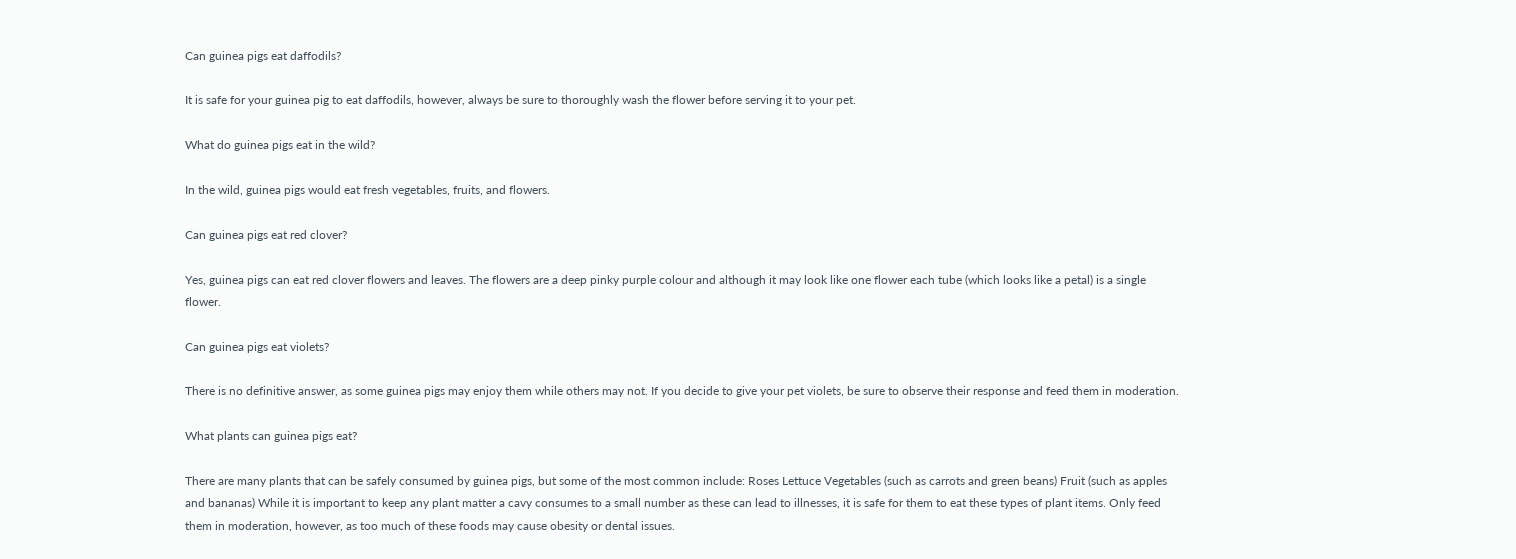Can guinea pigs eat daffodils?

It is safe for your guinea pig to eat daffodils, however, always be sure to thoroughly wash the flower before serving it to your pet.

What do guinea pigs eat in the wild?

In the wild, guinea pigs would eat fresh vegetables, fruits, and flowers.

Can guinea pigs eat red clover?

Yes, guinea pigs can eat red clover flowers and leaves. The flowers are a deep pinky purple colour and although it may look like one flower each tube (which looks like a petal) is a single flower.

Can guinea pigs eat violets?

There is no definitive answer, as some guinea pigs may enjoy them while others may not. If you decide to give your pet violets, be sure to observe their response and feed them in moderation.

What plants can guinea pigs eat?

There are many plants that can be safely consumed by guinea pigs, but some of the most common include: Roses Lettuce Vegetables (such as carrots and green beans) Fruit (such as apples and bananas) While it is important to keep any plant matter a cavy consumes to a small number as these can lead to illnesses, it is safe for them to eat these types of plant items. Only feed them in moderation, however, as too much of these foods may cause obesity or dental issues.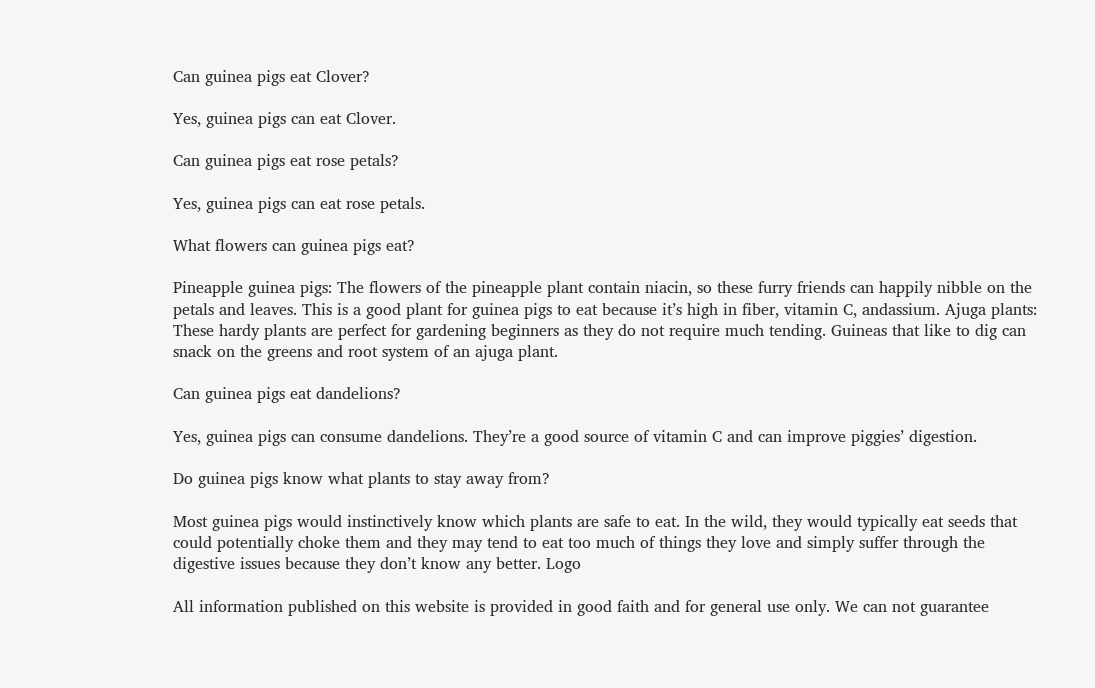Can guinea pigs eat Clover?

Yes, guinea pigs can eat Clover.

Can guinea pigs eat rose petals?

Yes, guinea pigs can eat rose petals.

What flowers can guinea pigs eat?

Pineapple guinea pigs: The flowers of the pineapple plant contain niacin, so these furry friends can happily nibble on the petals and leaves. This is a good plant for guinea pigs to eat because it’s high in fiber, vitamin C, andassium. Ajuga plants: These hardy plants are perfect for gardening beginners as they do not require much tending. Guineas that like to dig can snack on the greens and root system of an ajuga plant.

Can guinea pigs eat dandelions?

Yes, guinea pigs can consume dandelions. They’re a good source of vitamin C and can improve piggies’ digestion.

Do guinea pigs know what plants to stay away from?

Most guinea pigs would instinctively know which plants are safe to eat. In the wild, they would typically eat seeds that could potentially choke them and they may tend to eat too much of things they love and simply suffer through the digestive issues because they don’t know any better. Logo

All information published on this website is provided in good faith and for general use only. We can not guarantee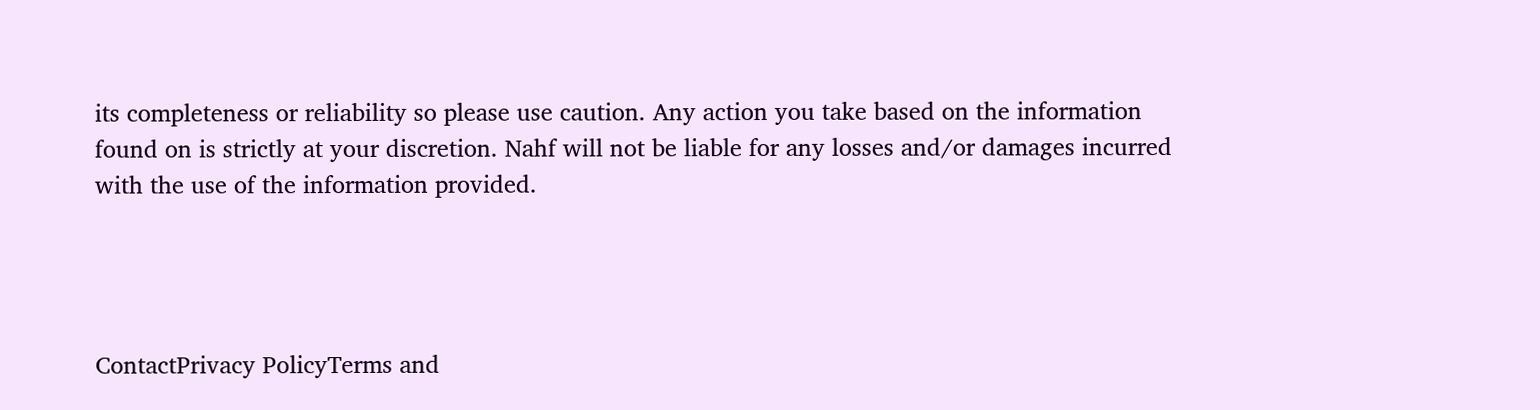its completeness or reliability so please use caution. Any action you take based on the information found on is strictly at your discretion. Nahf will not be liable for any losses and/or damages incurred with the use of the information provided.




ContactPrivacy PolicyTerms and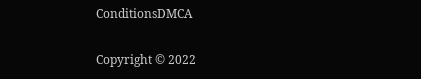ConditionsDMCA

Copyright © 2022